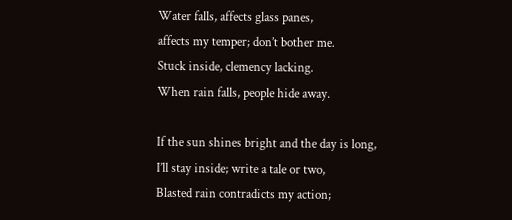Water falls, affects glass panes,
affects my temper; don’t bother me.
Stuck inside, clemency lacking.
When rain falls, people hide away.

If the sun shines bright and the day is long,
I’ll stay inside; write a tale or two,
Blasted rain contradicts my action;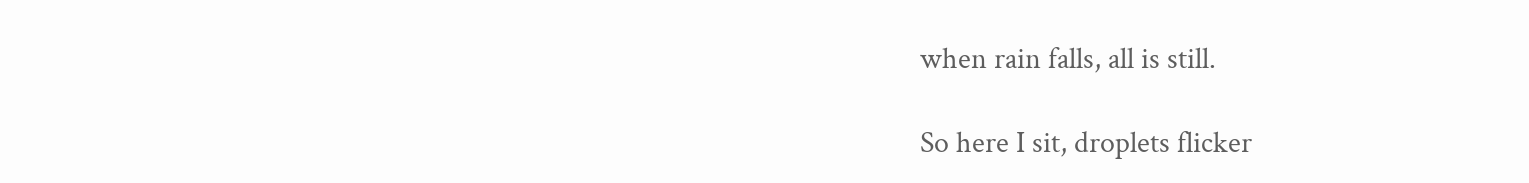when rain falls, all is still.

So here I sit, droplets flicker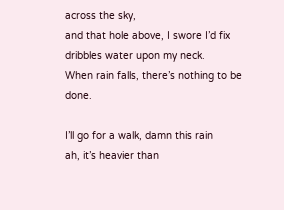across the sky,
and that hole above, I swore I’d fix
dribbles water upon my neck.
When rain falls, there’s nothing to be done.

I’ll go for a walk, damn this rain
ah, it’s heavier than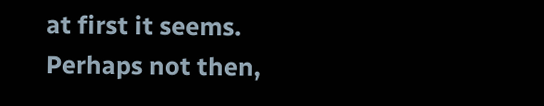at first it seems.
Perhaps not then,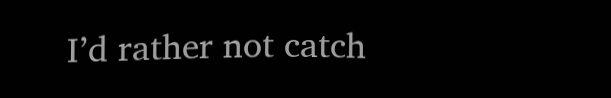I’d rather not catch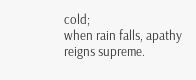cold;
when rain falls, apathy reigns supreme.